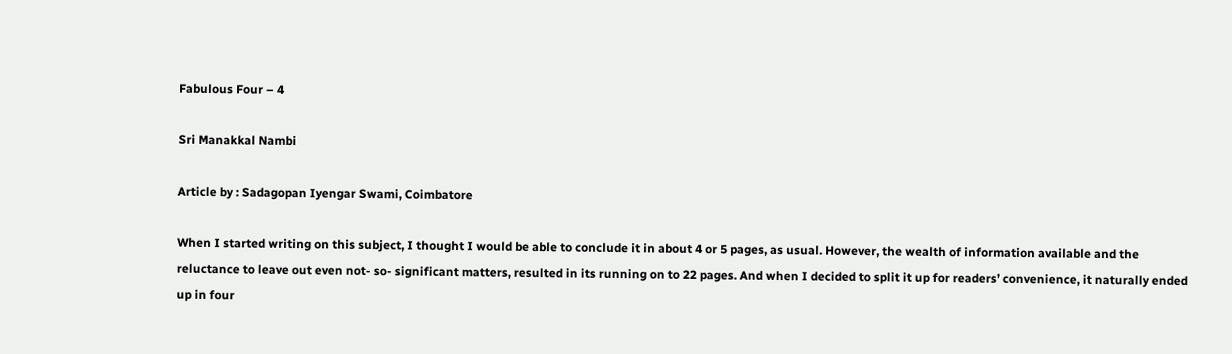Fabulous Four – 4

Sri Manakkal Nambi

Article by : Sadagopan Iyengar Swami, Coimbatore

When I started writing on this subject, I thought I would be able to conclude it in about 4 or 5 pages, as usual. However, the wealth of information available and the reluctance to leave out even not- so- significant matters, resulted in its running on to 22 pages. And when I decided to split it up for readers’ convenience, it naturally ended up in four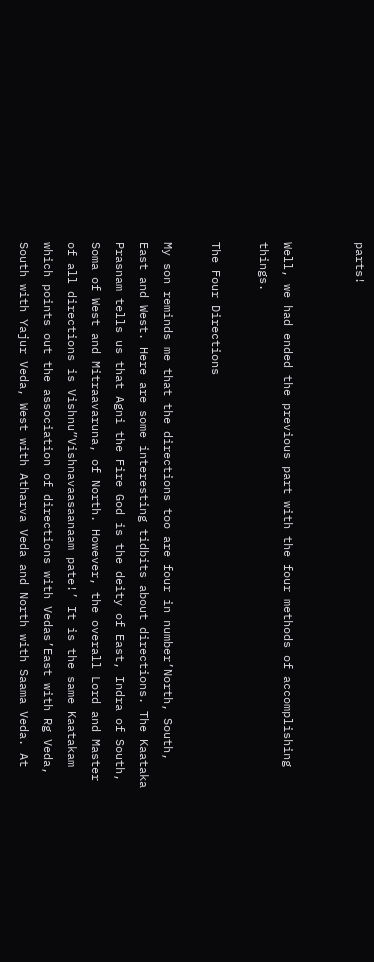parts!


Well, we had ended the previous part with the four methods of accomplishing things.

The Four Directions

My son reminds me that the directions too are four in number’North, South, East and West. Here are some interesting tidbits about directions. The Kaataka Prasnam tells us that Agni the Fire God is the deity of East, Indra of South, Soma of West and Mitraavaruna, of North. However, the overall Lord and Master of all directions is Vishnu”Vishnavaasaanaam pate!’ It is the same Kaatakam which points out the association of directions with Vedas’East with Rg Veda, South with Yajur Veda, West with Atharva Veda and North with Saama Veda. At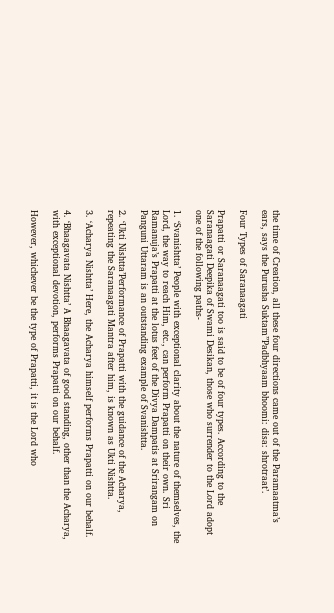the time of Creation, all these four directions came out of the Paramaatma’s ears, says the Purusha Suktam”Padbhyaam bhoomi: disa: shrotraat’.

Four Types of Saranaagati

Prapatti or Saranaagati too is said to be of four types. According to the Saranaagati Deepika of Swami Desikan, those who surrender to the Lord adopt one of the following paths-

1. ‘Svanishtta’ People with exceptional clarity about the nature of themselves, the Lord, the way to reach Him, etc., can perform Prapatti on their own. Sri Ramanuja’s Prapatti at the lotus feet of the Divya Dampatis at Srirangam on Panguni Uttaram is an outstanding example of Svanishtta.

2. ‘Ukti Nishtta’Performance of Prapatti with the guidance of the Acharya, repeating the Saranaagati Mantra after him, is known as Ukti Nishtta.

3. ‘Acharya Nishtta’ Here, the Acharya himself performs Prapatti on our behalf.

4. ‘Bhaagavata Nishtta’ A Bhaagavata of good standing, other than the Acharya, with exceptional devotion, performs Prapatti on our behalf.

However, whichever be the type of Prapatti, it is the Lord who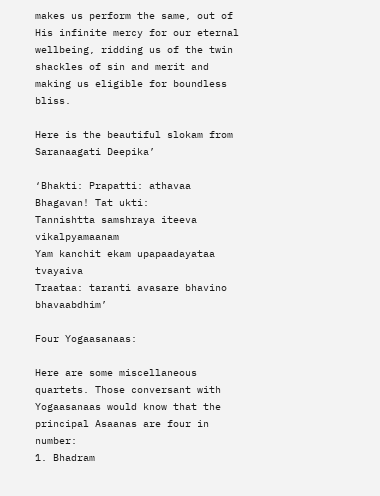makes us perform the same, out of His infinite mercy for our eternal wellbeing, ridding us of the twin shackles of sin and merit and making us eligible for boundless bliss.

Here is the beautiful slokam from Saranaagati Deepika’

‘Bhakti: Prapatti: athavaa Bhagavan! Tat ukti:
Tannishtta samshraya iteeva vikalpyamaanam
Yam kanchit ekam upapaadayataa tvayaiva
Traataa: taranti avasare bhavino bhavaabdhim’

Four Yogaasanaas:

Here are some miscellaneous quartets. Those conversant with Yogaasanaas would know that the principal Asaanas are four in number:
1. Bhadram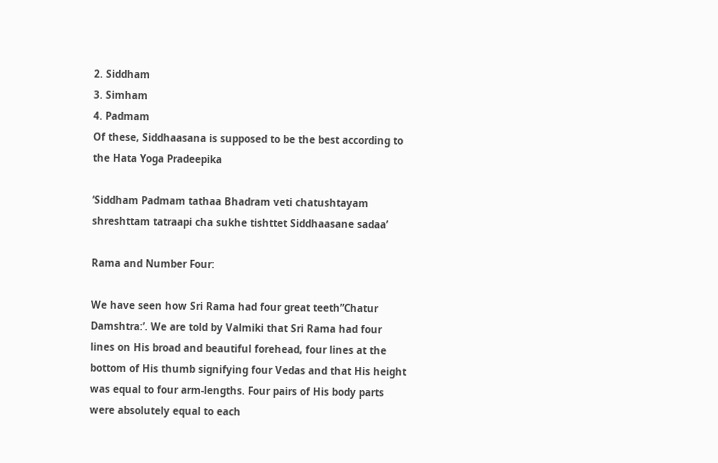2. Siddham
3. Simham
4. Padmam
Of these, Siddhaasana is supposed to be the best according to the Hata Yoga Pradeepika

‘Siddham Padmam tathaa Bhadram veti chatushtayam
shreshttam tatraapi cha sukhe tishttet Siddhaasane sadaa’

Rama and Number Four:

We have seen how Sri Rama had four great teeth”Chatur Damshtra:’. We are told by Valmiki that Sri Rama had four lines on His broad and beautiful forehead, four lines at the bottom of His thumb signifying four Vedas and that His height was equal to four arm-lengths. Four pairs of His body parts were absolutely equal to each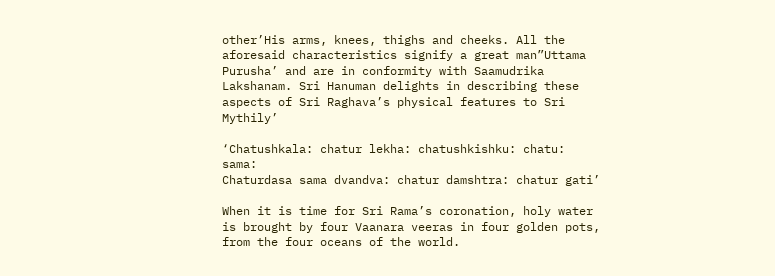other’His arms, knees, thighs and cheeks. All the aforesaid characteristics signify a great man”Uttama Purusha’ and are in conformity with Saamudrika Lakshanam. Sri Hanuman delights in describing these aspects of Sri Raghava’s physical features to Sri Mythily’

‘Chatushkala: chatur lekha: chatushkishku: chatu: sama:
Chaturdasa sama dvandva: chatur damshtra: chatur gati’

When it is time for Sri Rama’s coronation, holy water is brought by four Vaanara veeras in four golden pots, from the four oceans of the world.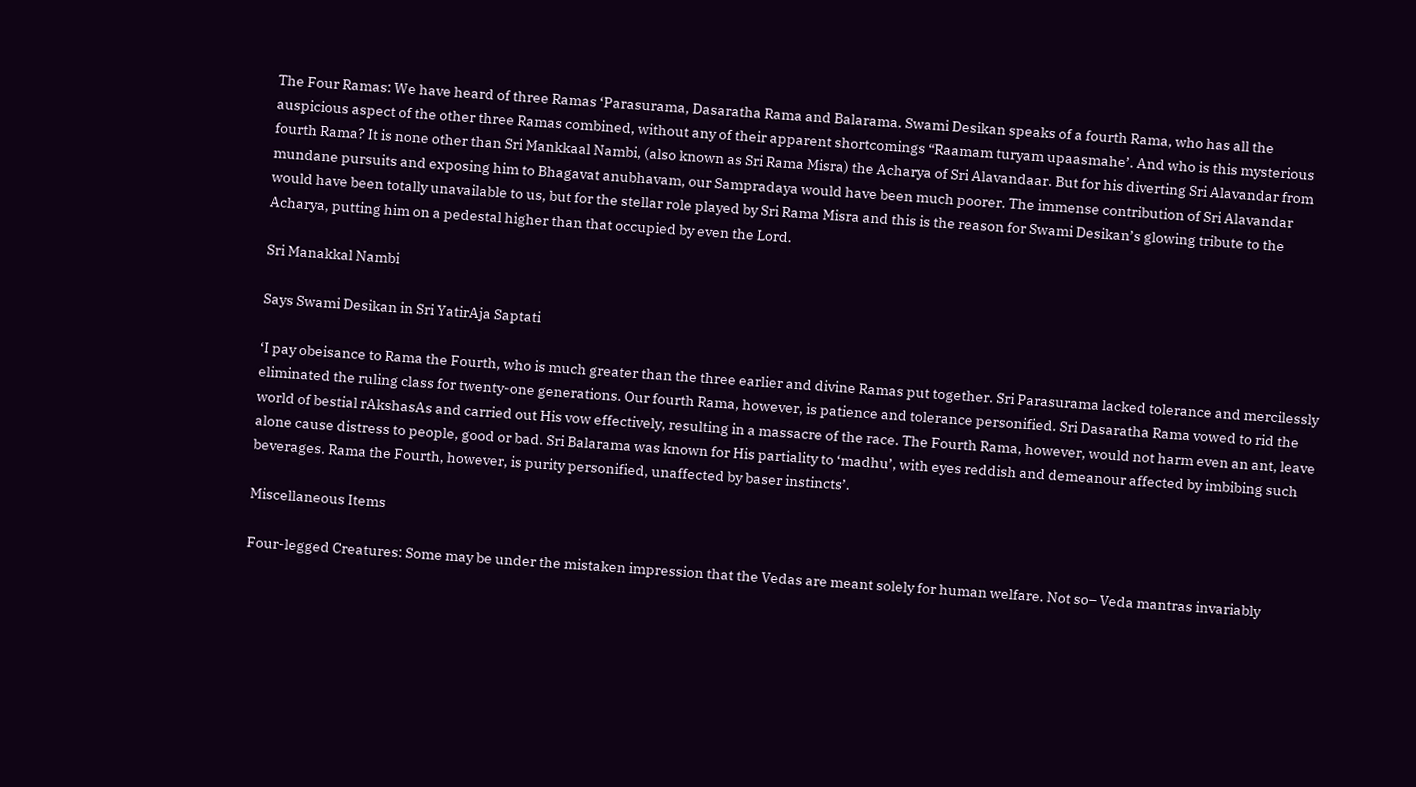The Four Ramas: We have heard of three Ramas ‘Parasurama, Dasaratha Rama and Balarama. Swami Desikan speaks of a fourth Rama, who has all the auspicious aspect of the other three Ramas combined, without any of their apparent shortcomings “Raamam turyam upaasmahe’. And who is this mysterious fourth Rama? It is none other than Sri Mankkaal Nambi, (also known as Sri Rama Misra) the Acharya of Sri Alavandaar. But for his diverting Sri Alavandar from mundane pursuits and exposing him to Bhagavat anubhavam, our Sampradaya would have been much poorer. The immense contribution of Sri Alavandar would have been totally unavailable to us, but for the stellar role played by Sri Rama Misra and this is the reason for Swami Desikan’s glowing tribute to the Acharya, putting him on a pedestal higher than that occupied by even the Lord.

Sri Manakkal Nambi

Says Swami Desikan in Sri YatirAja Saptati

‘I pay obeisance to Rama the Fourth, who is much greater than the three earlier and divine Ramas put together. Sri Parasurama lacked tolerance and mercilessly eliminated the ruling class for twenty-one generations. Our fourth Rama, however, is patience and tolerance personified. Sri Dasaratha Rama vowed to rid the world of bestial rAkshasAs and carried out His vow effectively, resulting in a massacre of the race. The Fourth Rama, however, would not harm even an ant, leave alone cause distress to people, good or bad. Sri Balarama was known for His partiality to ‘madhu’, with eyes reddish and demeanour affected by imbibing such beverages. Rama the Fourth, however, is purity personified, unaffected by baser instincts’.

Miscellaneous Items

Four-legged Creatures: Some may be under the mistaken impression that the Vedas are meant solely for human welfare. Not so– Veda mantras invariably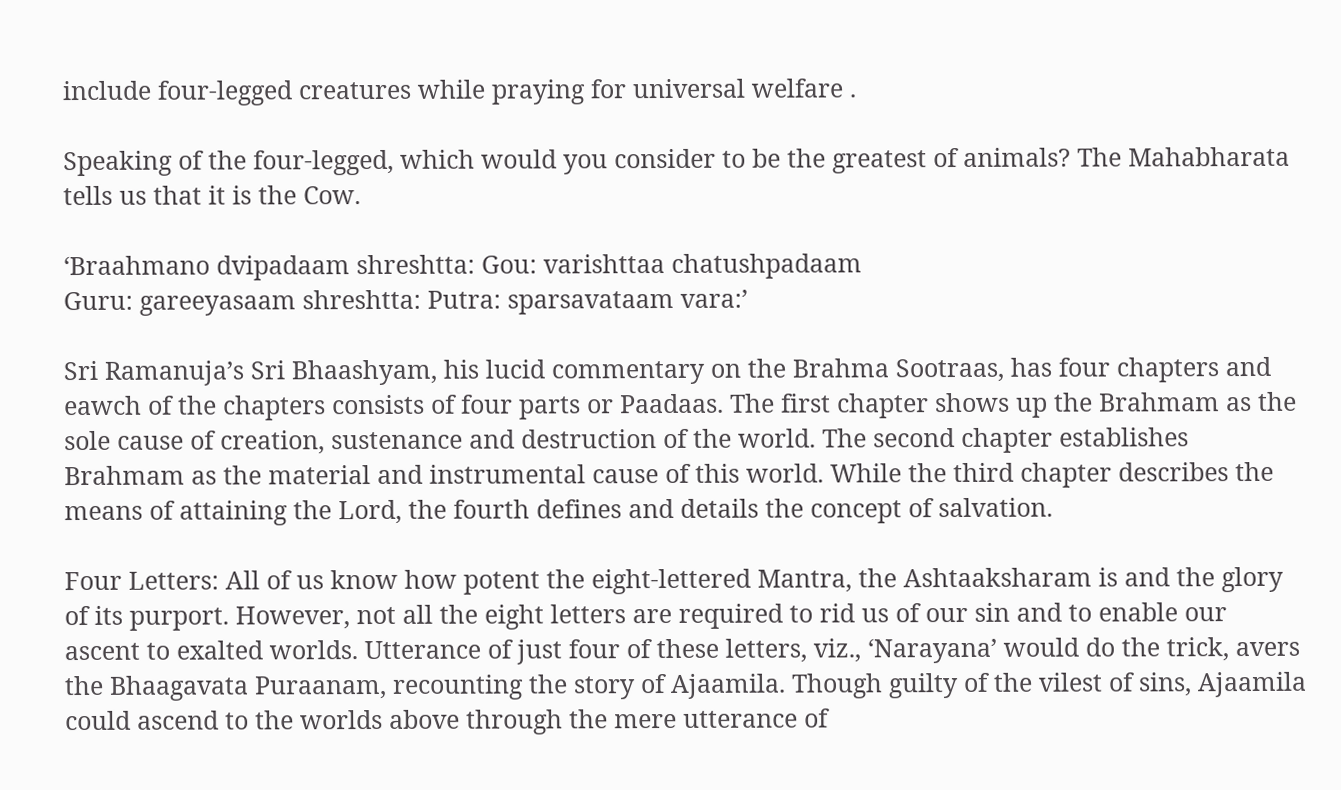include four-legged creatures while praying for universal welfare .

Speaking of the four-legged, which would you consider to be the greatest of animals? The Mahabharata tells us that it is the Cow.

‘Braahmano dvipadaam shreshtta: Gou: varishttaa chatushpadaam
Guru: gareeyasaam shreshtta: Putra: sparsavataam vara:’

Sri Ramanuja’s Sri Bhaashyam, his lucid commentary on the Brahma Sootraas, has four chapters and eawch of the chapters consists of four parts or Paadaas. The first chapter shows up the Brahmam as the sole cause of creation, sustenance and destruction of the world. The second chapter establishes Brahmam as the material and instrumental cause of this world. While the third chapter describes the means of attaining the Lord, the fourth defines and details the concept of salvation.

Four Letters: All of us know how potent the eight-lettered Mantra, the Ashtaaksharam is and the glory of its purport. However, not all the eight letters are required to rid us of our sin and to enable our ascent to exalted worlds. Utterance of just four of these letters, viz., ‘Narayana’ would do the trick, avers the Bhaagavata Puraanam, recounting the story of Ajaamila. Though guilty of the vilest of sins, Ajaamila could ascend to the worlds above through the mere utterance of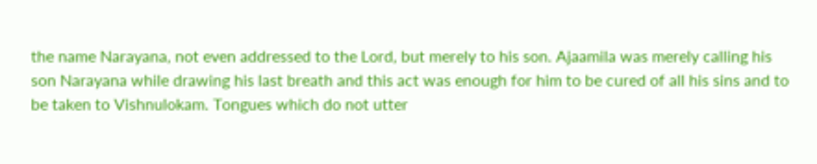the name Narayana, not even addressed to the Lord, but merely to his son. Ajaamila was merely calling his son Narayana while drawing his last breath and this act was enough for him to be cured of all his sins and to be taken to Vishnulokam. Tongues which do not utter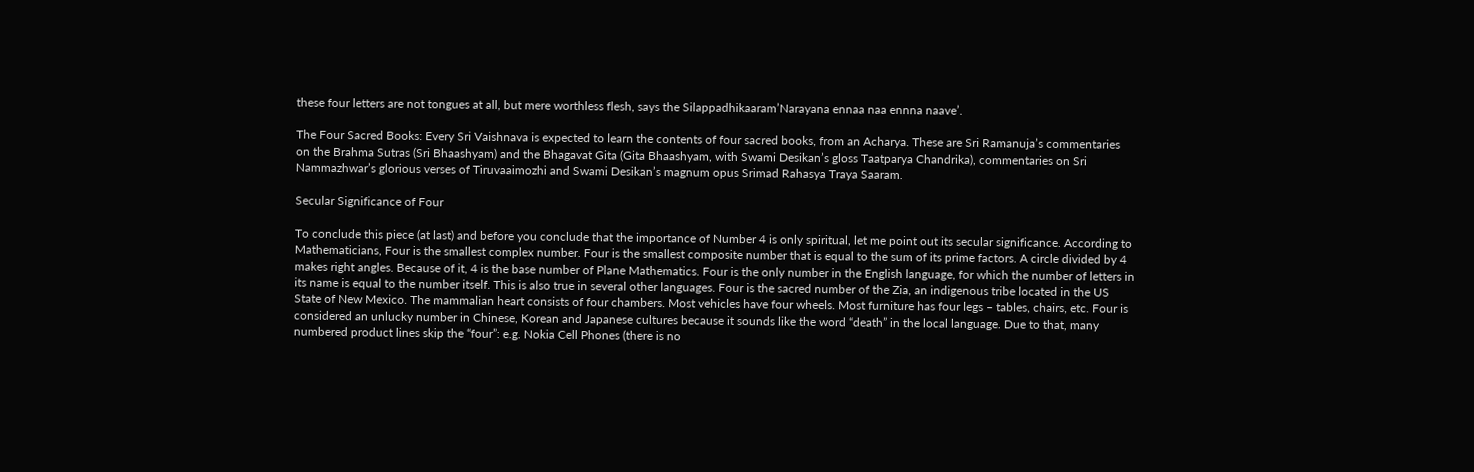these four letters are not tongues at all, but mere worthless flesh, says the Silappadhikaaram’Narayana ennaa naa ennna naave’.

The Four Sacred Books: Every Sri Vaishnava is expected to learn the contents of four sacred books, from an Acharya. These are Sri Ramanuja’s commentaries on the Brahma Sutras (Sri Bhaashyam) and the Bhagavat Gita (Gita Bhaashyam, with Swami Desikan’s gloss Taatparya Chandrika), commentaries on Sri Nammazhwar’s glorious verses of Tiruvaaimozhi and Swami Desikan’s magnum opus Srimad Rahasya Traya Saaram.

Secular Significance of Four

To conclude this piece (at last) and before you conclude that the importance of Number 4 is only spiritual, let me point out its secular significance. According to Mathematicians, Four is the smallest complex number. Four is the smallest composite number that is equal to the sum of its prime factors. A circle divided by 4 makes right angles. Because of it, 4 is the base number of Plane Mathematics. Four is the only number in the English language, for which the number of letters in its name is equal to the number itself. This is also true in several other languages. Four is the sacred number of the Zia, an indigenous tribe located in the US State of New Mexico. The mammalian heart consists of four chambers. Most vehicles have four wheels. Most furniture has four legs – tables, chairs, etc. Four is considered an unlucky number in Chinese, Korean and Japanese cultures because it sounds like the word “death” in the local language. Due to that, many numbered product lines skip the “four”: e.g. Nokia Cell Phones (there is no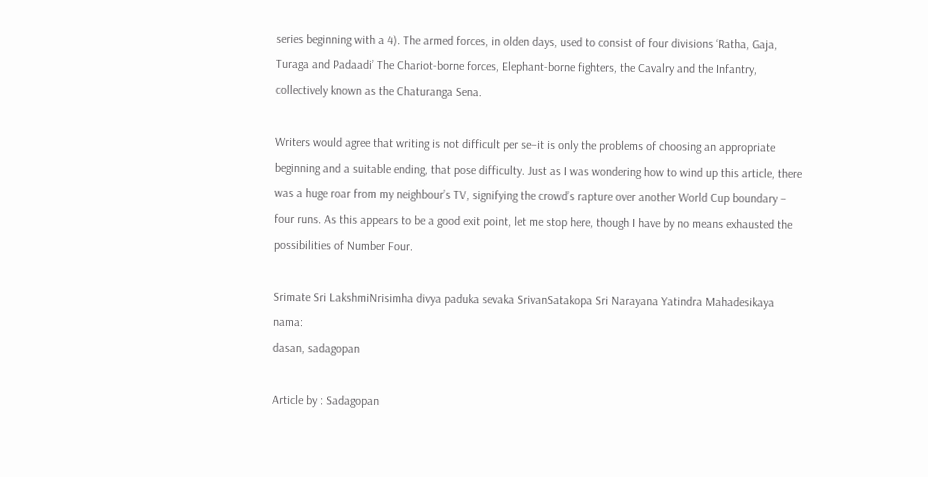series beginning with a 4). The armed forces, in olden days, used to consist of four divisions ‘Ratha, Gaja, Turaga and Padaadi’ The Chariot-borne forces, Elephant-borne fighters, the Cavalry and the Infantry, collectively known as the Chaturanga Sena.

Writers would agree that writing is not difficult per se–it is only the problems of choosing an appropriate beginning and a suitable ending, that pose difficulty. Just as I was wondering how to wind up this article, there was a huge roar from my neighbour’s TV, signifying the crowd’s rapture over another World Cup boundary – four runs. As this appears to be a good exit point, let me stop here, though I have by no means exhausted the possibilities of Number Four.

Srimate Sri LakshmiNrisimha divya paduka sevaka SrivanSatakopa Sri Narayana Yatindra Mahadesikaya nama:
dasan, sadagopan

Article by : Sadagopan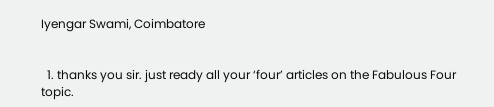Iyengar Swami, Coimbatore


  1. thanks you sir. just ready all your ‘four’ articles on the Fabulous Four topic.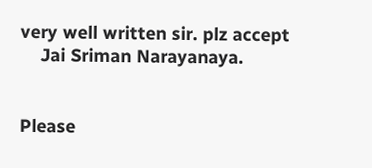very well written sir. plz accept
    Jai Sriman Narayanaya.


Please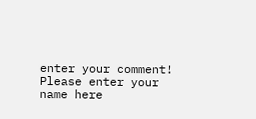enter your comment!
Please enter your name here